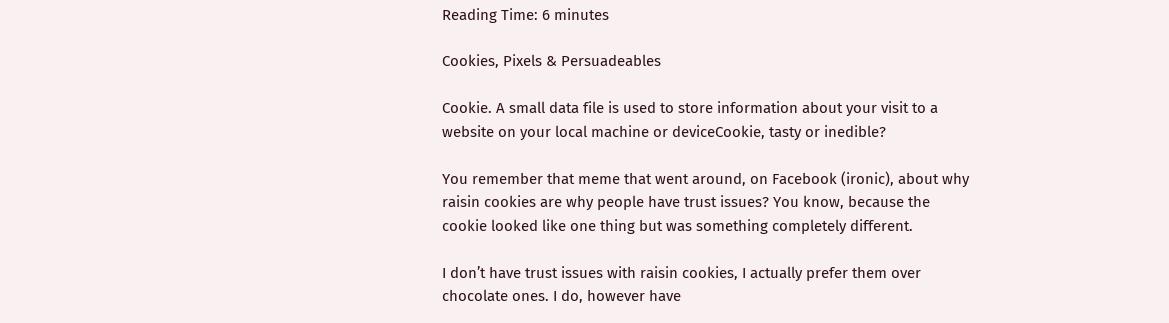Reading Time: 6 minutes

Cookies, Pixels & Persuadeables

Cookie. A small data file is used to store information about your visit to a website on your local machine or deviceCookie, tasty or inedible?

You remember that meme that went around, on Facebook (ironic), about why raisin cookies are why people have trust issues? You know, because the cookie looked like one thing but was something completely different.

I don’t have trust issues with raisin cookies, I actually prefer them over chocolate ones. I do, however have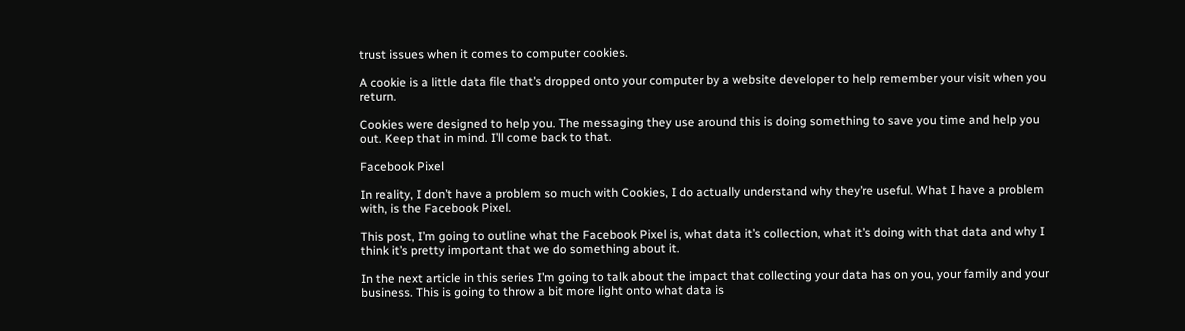trust issues when it comes to computer cookies.

A cookie is a little data file that’s dropped onto your computer by a website developer to help remember your visit when you return.

Cookies were designed to help you. The messaging they use around this is doing something to save you time and help you out. Keep that in mind. I’ll come back to that.

Facebook Pixel

In reality, I don’t have a problem so much with Cookies, I do actually understand why they’re useful. What I have a problem with, is the Facebook Pixel.

This post, I’m going to outline what the Facebook Pixel is, what data it’s collection, what it’s doing with that data and why I think it’s pretty important that we do something about it.

In the next article in this series I’m going to talk about the impact that collecting your data has on you, your family and your business. This is going to throw a bit more light onto what data is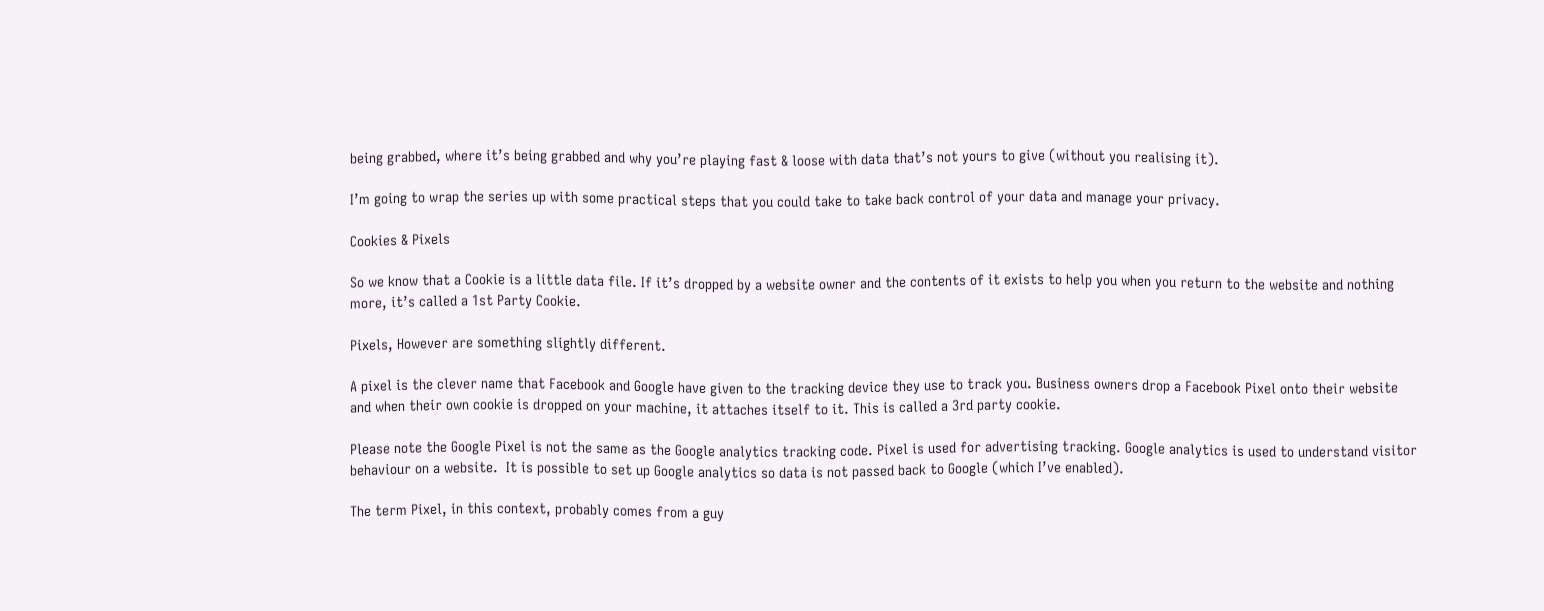being grabbed, where it’s being grabbed and why you’re playing fast & loose with data that’s not yours to give (without you realising it).

I’m going to wrap the series up with some practical steps that you could take to take back control of your data and manage your privacy.

Cookies & Pixels

So we know that a Cookie is a little data file. If it’s dropped by a website owner and the contents of it exists to help you when you return to the website and nothing more, it’s called a 1st Party Cookie.

Pixels, However are something slightly different.

A pixel is the clever name that Facebook and Google have given to the tracking device they use to track you. Business owners drop a Facebook Pixel onto their website and when their own cookie is dropped on your machine, it attaches itself to it. This is called a 3rd party cookie.

Please note the Google Pixel is not the same as the Google analytics tracking code. Pixel is used for advertising tracking. Google analytics is used to understand visitor behaviour on a website.  It is possible to set up Google analytics so data is not passed back to Google (which I’ve enabled).

The term Pixel, in this context, probably comes from a guy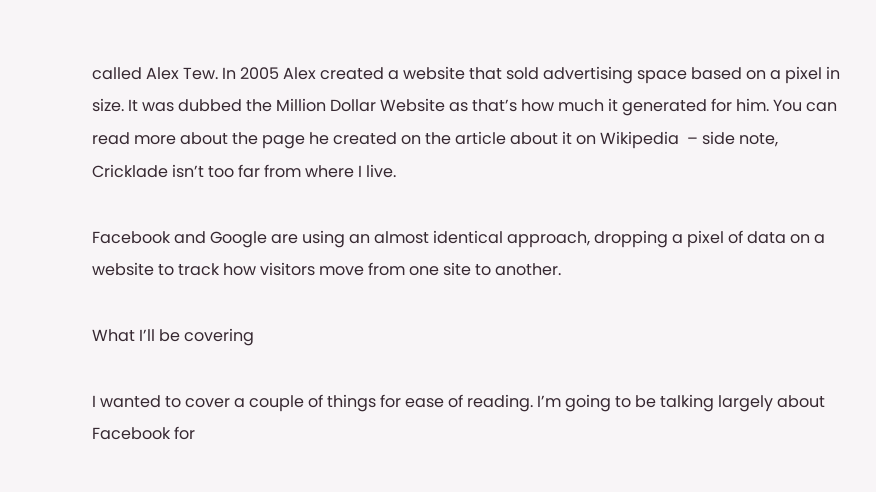called Alex Tew. In 2005 Alex created a website that sold advertising space based on a pixel in size. It was dubbed the Million Dollar Website as that’s how much it generated for him. You can read more about the page he created on the article about it on Wikipedia  – side note, Cricklade isn’t too far from where I live.

Facebook and Google are using an almost identical approach, dropping a pixel of data on a website to track how visitors move from one site to another.

What I’ll be covering

I wanted to cover a couple of things for ease of reading. I’m going to be talking largely about Facebook for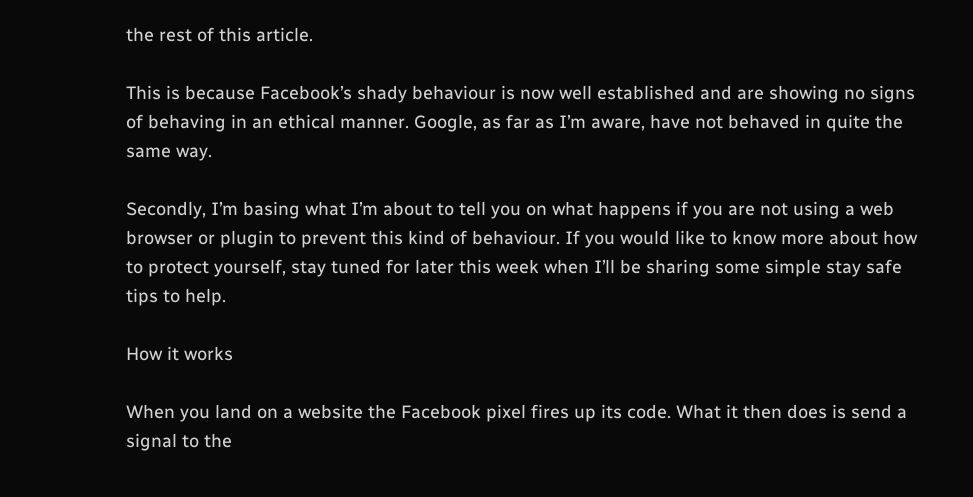the rest of this article.

This is because Facebook’s shady behaviour is now well established and are showing no signs of behaving in an ethical manner. Google, as far as I’m aware, have not behaved in quite the same way.

Secondly, I’m basing what I’m about to tell you on what happens if you are not using a web browser or plugin to prevent this kind of behaviour. If you would like to know more about how to protect yourself, stay tuned for later this week when I’ll be sharing some simple stay safe tips to help.

How it works

When you land on a website the Facebook pixel fires up its code. What it then does is send a signal to the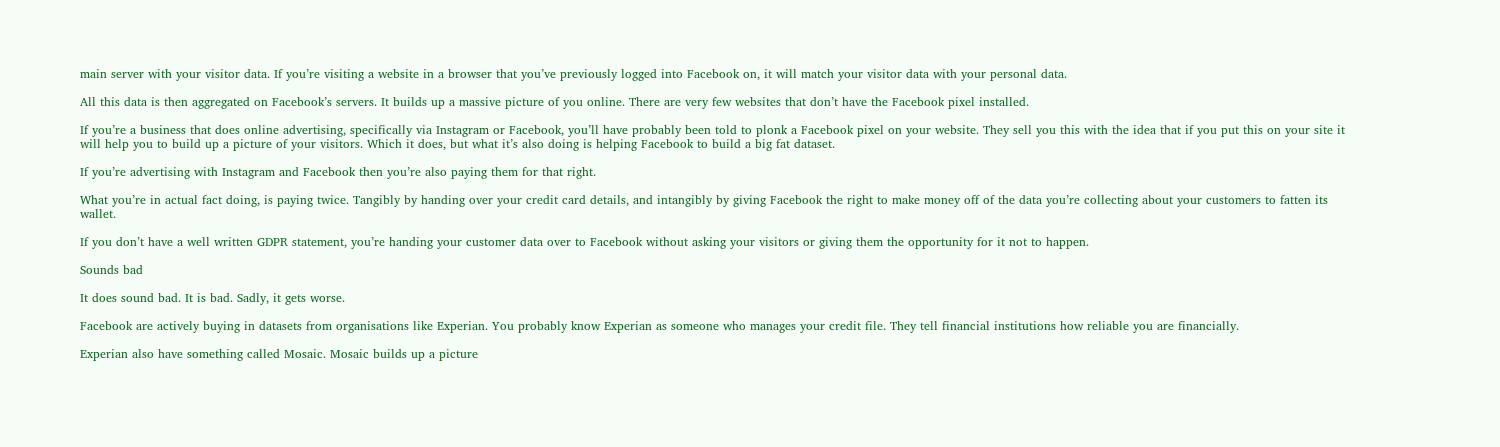main server with your visitor data. If you’re visiting a website in a browser that you’ve previously logged into Facebook on, it will match your visitor data with your personal data.

All this data is then aggregated on Facebook’s servers. It builds up a massive picture of you online. There are very few websites that don’t have the Facebook pixel installed.

If you’re a business that does online advertising, specifically via Instagram or Facebook, you’ll have probably been told to plonk a Facebook pixel on your website. They sell you this with the idea that if you put this on your site it will help you to build up a picture of your visitors. Which it does, but what it’s also doing is helping Facebook to build a big fat dataset.

If you’re advertising with Instagram and Facebook then you’re also paying them for that right.

What you’re in actual fact doing, is paying twice. Tangibly by handing over your credit card details, and intangibly by giving Facebook the right to make money off of the data you’re collecting about your customers to fatten its wallet.

If you don’t have a well written GDPR statement, you’re handing your customer data over to Facebook without asking your visitors or giving them the opportunity for it not to happen.

Sounds bad

It does sound bad. It is bad. Sadly, it gets worse.

Facebook are actively buying in datasets from organisations like Experian. You probably know Experian as someone who manages your credit file. They tell financial institutions how reliable you are financially.

Experian also have something called Mosaic. Mosaic builds up a picture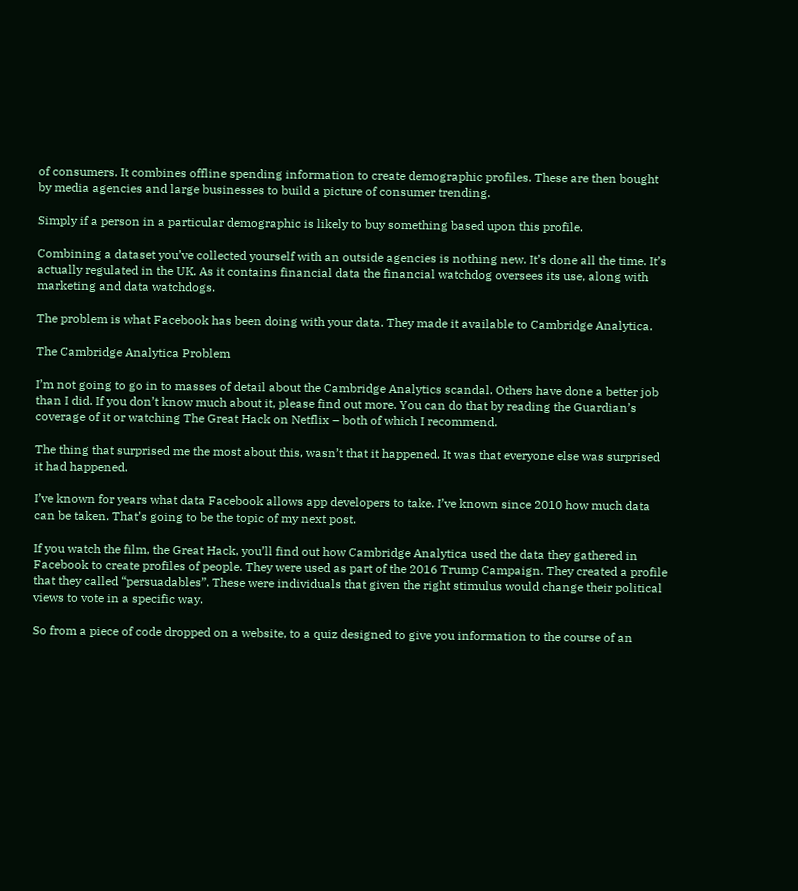of consumers. It combines offline spending information to create demographic profiles. These are then bought by media agencies and large businesses to build a picture of consumer trending.

Simply if a person in a particular demographic is likely to buy something based upon this profile.

Combining a dataset you’ve collected yourself with an outside agencies is nothing new. It’s done all the time. It’s actually regulated in the UK. As it contains financial data the financial watchdog oversees its use, along with marketing and data watchdogs.

The problem is what Facebook has been doing with your data. They made it available to Cambridge Analytica.

The Cambridge Analytica Problem

I’m not going to go in to masses of detail about the Cambridge Analytics scandal. Others have done a better job than I did. If you don’t know much about it, please find out more. You can do that by reading the Guardian’s coverage of it or watching The Great Hack on Netflix – both of which I recommend.

The thing that surprised me the most about this, wasn’t that it happened. It was that everyone else was surprised it had happened.

I’ve known for years what data Facebook allows app developers to take. I’ve known since 2010 how much data can be taken. That’s going to be the topic of my next post.

If you watch the film, the Great Hack, you’ll find out how Cambridge Analytica used the data they gathered in Facebook to create profiles of people. They were used as part of the 2016 Trump Campaign. They created a profile that they called “persuadables”. These were individuals that given the right stimulus would change their political views to vote in a specific way.

So from a piece of code dropped on a website, to a quiz designed to give you information to the course of an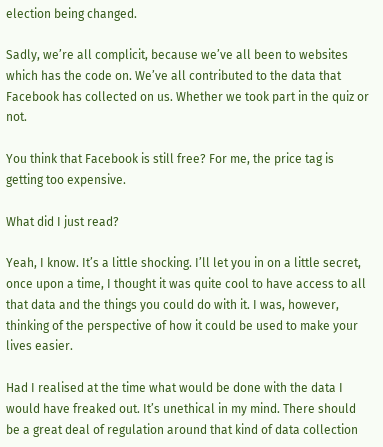election being changed.

Sadly, we’re all complicit, because we’ve all been to websites which has the code on. We’ve all contributed to the data that Facebook has collected on us. Whether we took part in the quiz or not.

You think that Facebook is still free? For me, the price tag is getting too expensive.

What did I just read?

Yeah, I know. It’s a little shocking. I’ll let you in on a little secret, once upon a time, I thought it was quite cool to have access to all that data and the things you could do with it. I was, however, thinking of the perspective of how it could be used to make your lives easier.

Had I realised at the time what would be done with the data I would have freaked out. It’s unethical in my mind. There should be a great deal of regulation around that kind of data collection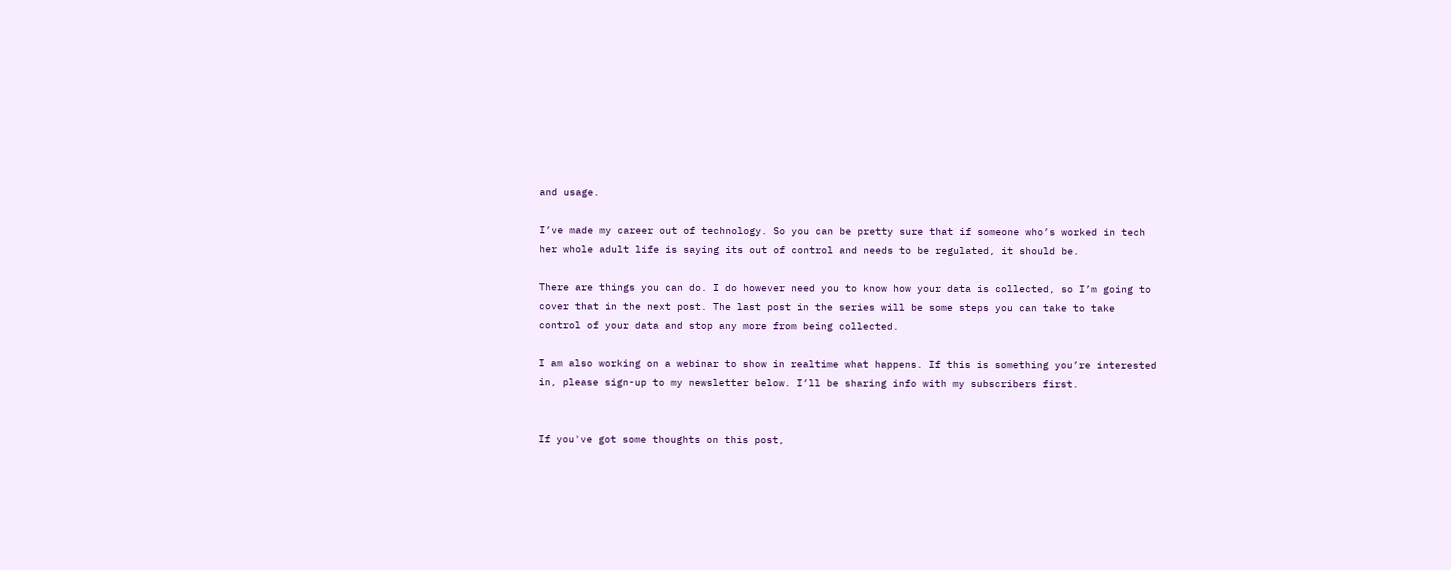and usage.

I’ve made my career out of technology. So you can be pretty sure that if someone who’s worked in tech her whole adult life is saying its out of control and needs to be regulated, it should be.

There are things you can do. I do however need you to know how your data is collected, so I’m going to cover that in the next post. The last post in the series will be some steps you can take to take control of your data and stop any more from being collected.

I am also working on a webinar to show in realtime what happens. If this is something you’re interested in, please sign-up to my newsletter below. I’ll be sharing info with my subscribers first.


If you've got some thoughts on this post,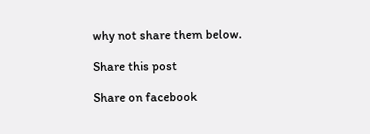why not share them below.

Share this post

Share on facebook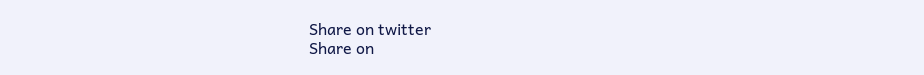Share on twitter
Share on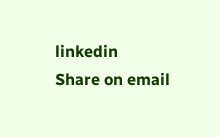linkedin
Share on email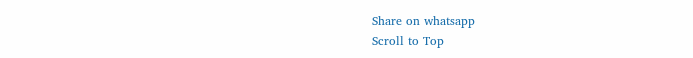Share on whatsapp
Scroll to Top